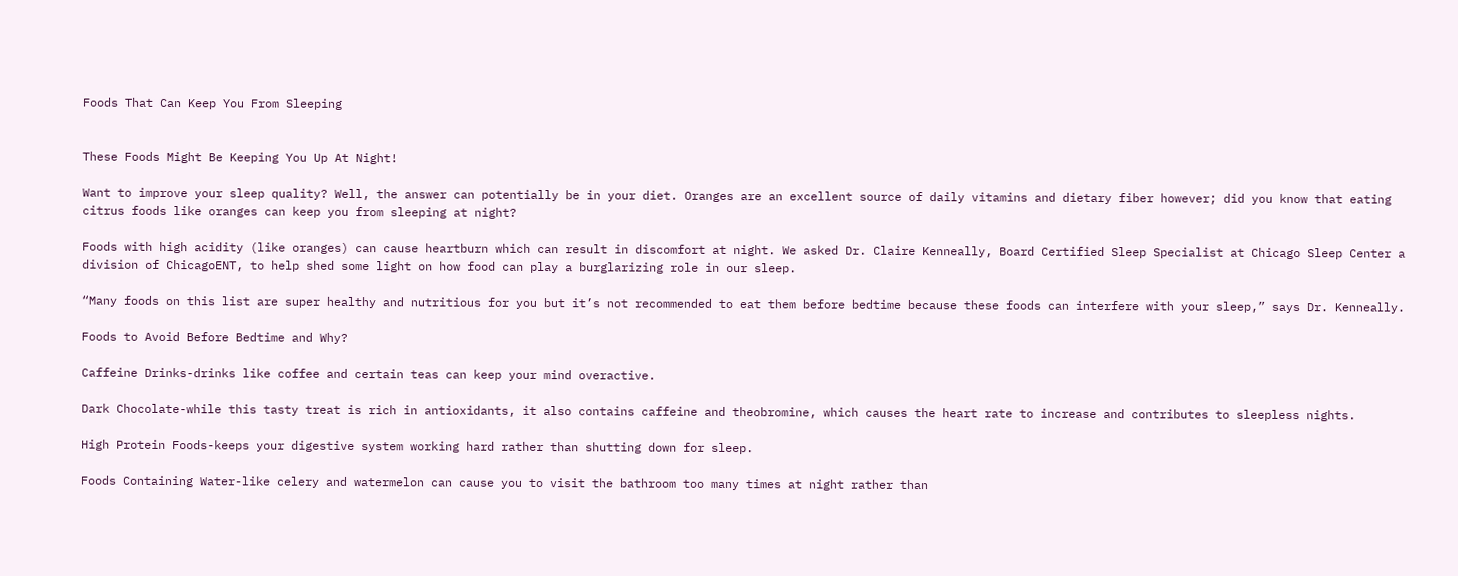Foods That Can Keep You From Sleeping


These Foods Might Be Keeping You Up At Night!

Want to improve your sleep quality? Well, the answer can potentially be in your diet. Oranges are an excellent source of daily vitamins and dietary fiber however; did you know that eating citrus foods like oranges can keep you from sleeping at night?

Foods with high acidity (like oranges) can cause heartburn which can result in discomfort at night. We asked Dr. Claire Kenneally, Board Certified Sleep Specialist at Chicago Sleep Center a division of ChicagoENT, to help shed some light on how food can play a burglarizing role in our sleep.

“Many foods on this list are super healthy and nutritious for you but it’s not recommended to eat them before bedtime because these foods can interfere with your sleep,” says Dr. Kenneally.

Foods to Avoid Before Bedtime and Why?

Caffeine Drinks-drinks like coffee and certain teas can keep your mind overactive.

Dark Chocolate-while this tasty treat is rich in antioxidants, it also contains caffeine and theobromine, which causes the heart rate to increase and contributes to sleepless nights.

High Protein Foods-keeps your digestive system working hard rather than shutting down for sleep.

Foods Containing Water-like celery and watermelon can cause you to visit the bathroom too many times at night rather than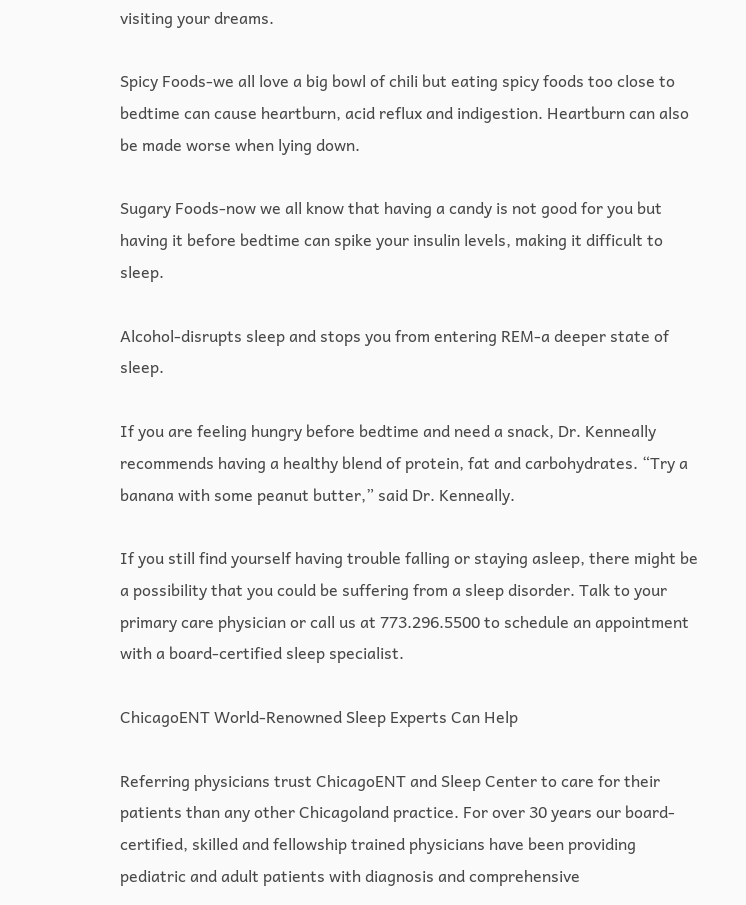visiting your dreams.

Spicy Foods-we all love a big bowl of chili but eating spicy foods too close to bedtime can cause heartburn, acid reflux and indigestion. Heartburn can also be made worse when lying down.

Sugary Foods-now we all know that having a candy is not good for you but having it before bedtime can spike your insulin levels, making it difficult to sleep.

Alcohol-disrupts sleep and stops you from entering REM-a deeper state of sleep.

If you are feeling hungry before bedtime and need a snack, Dr. Kenneally recommends having a healthy blend of protein, fat and carbohydrates. “Try a banana with some peanut butter,” said Dr. Kenneally.

If you still find yourself having trouble falling or staying asleep, there might be a possibility that you could be suffering from a sleep disorder. Talk to your primary care physician or call us at 773.296.5500 to schedule an appointment with a board-certified sleep specialist.

ChicagoENT World-Renowned Sleep Experts Can Help

Referring physicians trust ChicagoENT and Sleep Center to care for their patients than any other Chicagoland practice. For over 30 years our board-certified, skilled and fellowship trained physicians have been providing pediatric and adult patients with diagnosis and comprehensive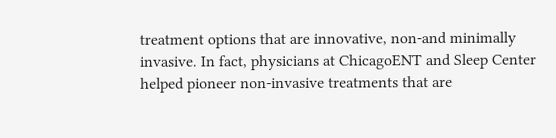treatment options that are innovative, non-and minimally invasive. In fact, physicians at ChicagoENT and Sleep Center helped pioneer non-invasive treatments that are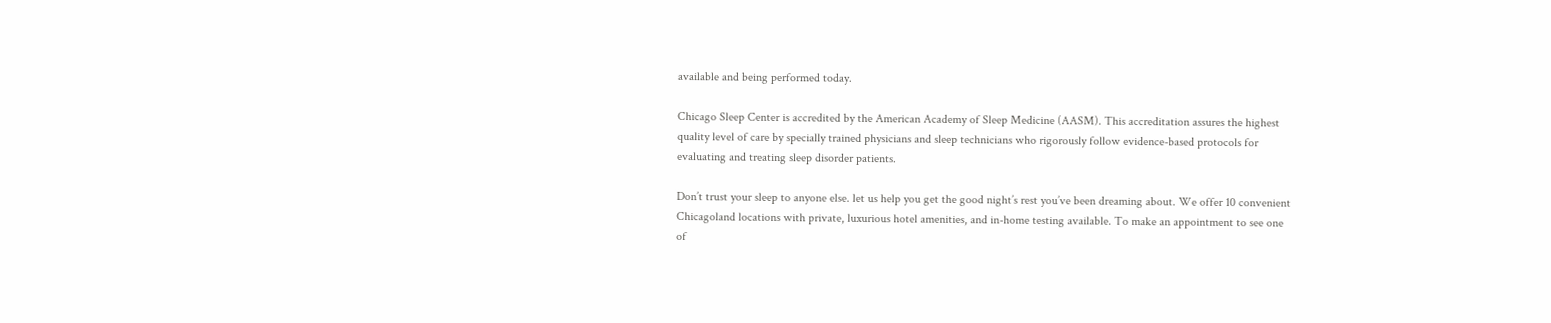available and being performed today.

Chicago Sleep Center is accredited by the American Academy of Sleep Medicine (AASM). This accreditation assures the highest quality level of care by specially trained physicians and sleep technicians who rigorously follow evidence-based protocols for evaluating and treating sleep disorder patients.

Don’t trust your sleep to anyone else. let us help you get the good night’s rest you’ve been dreaming about. We offer 10 convenient Chicagoland locations with private, luxurious hotel amenities, and in-home testing available. To make an appointment to see one of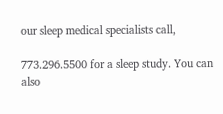our sleep medical specialists call,

773.296.5500 for a sleep study. You can also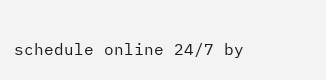schedule online 24/7 by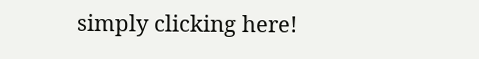simply clicking here!